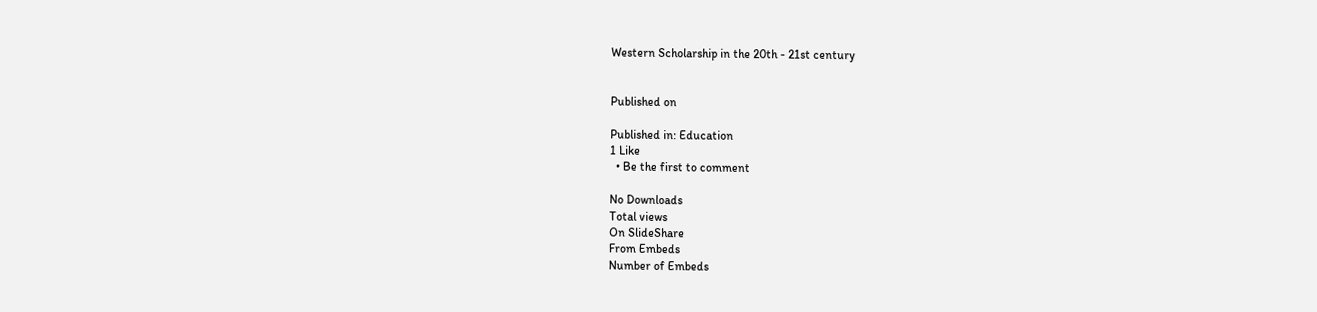Western Scholarship in the 20th - 21st century


Published on

Published in: Education
1 Like
  • Be the first to comment

No Downloads
Total views
On SlideShare
From Embeds
Number of Embeds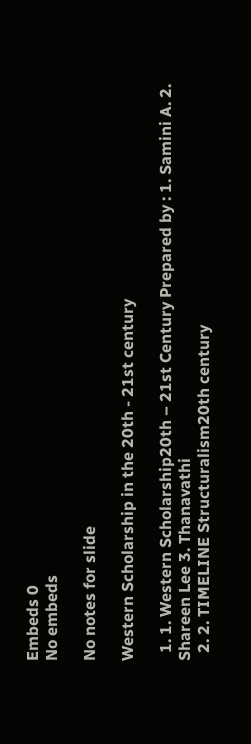Embeds 0
No embeds

No notes for slide

Western Scholarship in the 20th - 21st century

  1. 1. Western Scholarship20th – 21st Century Prepared by : 1. Samini A. 2. Shareen Lee 3. Thanavathi
  2. 2. TIMELINE Structuralism20th century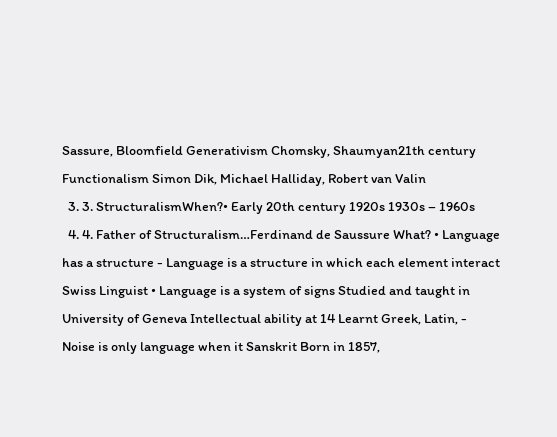Sassure, Bloomfield Generativism Chomsky, Shaumyan21th century Functionalism Simon Dik, Michael Halliday, Robert van Valin
  3. 3. StructuralismWhen?• Early 20th century 1920s 1930s – 1960s
  4. 4. Father of Structuralism…Ferdinand de Saussure What? • Language has a structure - Language is a structure in which each element interact Swiss Linguist • Language is a system of signs Studied and taught in University of Geneva Intellectual ability at 14 Learnt Greek, Latin, - Noise is only language when it Sanskrit Born in 1857,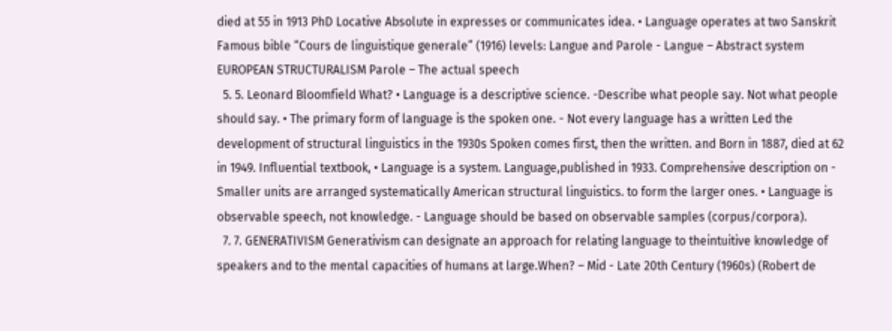died at 55 in 1913 PhD Locative Absolute in expresses or communicates idea. • Language operates at two Sanskrit Famous bible “Cours de linguistique generale” (1916) levels: Langue and Parole - Langue – Abstract system EUROPEAN STRUCTURALISM Parole – The actual speech
  5. 5. Leonard Bloomfield What? • Language is a descriptive science. -Describe what people say. Not what people should say. • The primary form of language is the spoken one. - Not every language has a written Led the development of structural linguistics in the 1930s Spoken comes first, then the written. and Born in 1887, died at 62 in 1949. Influential textbook, • Language is a system. Language,published in 1933. Comprehensive description on - Smaller units are arranged systematically American structural linguistics. to form the larger ones. • Language is observable speech, not knowledge. - Language should be based on observable samples (corpus/corpora).
  7. 7. GENERATIVISM Generativism can designate an approach for relating language to theintuitive knowledge of speakers and to the mental capacities of humans at large.When? – Mid - Late 20th Century (1960s) (Robert de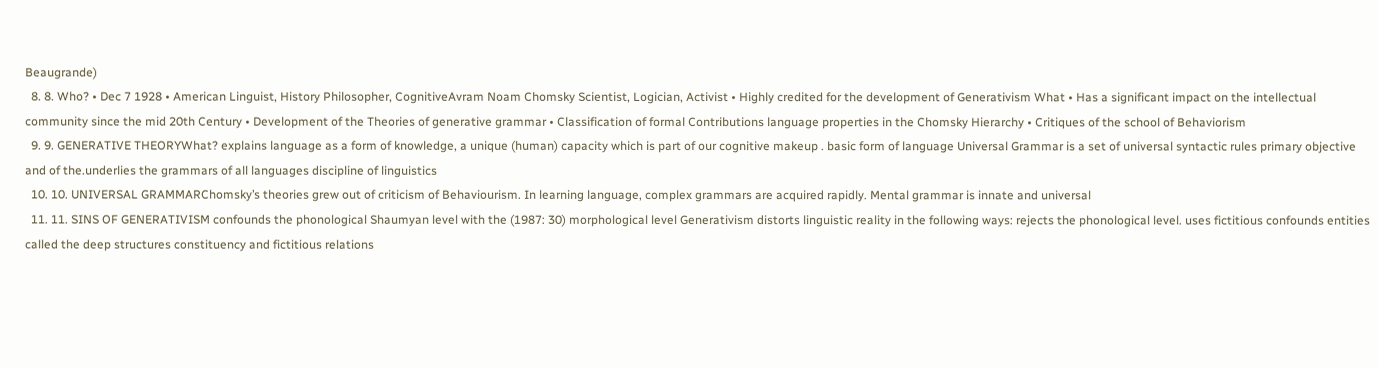Beaugrande)
  8. 8. Who? • Dec 7 1928 • American Linguist, History Philosopher, CognitiveAvram Noam Chomsky Scientist, Logician, Activist • Highly credited for the development of Generativism What • Has a significant impact on the intellectual community since the mid 20th Century • Development of the Theories of generative grammar • Classification of formal Contributions language properties in the Chomsky Hierarchy • Critiques of the school of Behaviorism
  9. 9. GENERATIVE THEORYWhat? explains language as a form of knowledge, a unique (human) capacity which is part of our cognitive makeup . basic form of language Universal Grammar is a set of universal syntactic rules primary objective and of the.underlies the grammars of all languages discipline of linguistics
  10. 10. UNIVERSAL GRAMMARChomsky’s theories grew out of criticism of Behaviourism. In learning language, complex grammars are acquired rapidly. Mental grammar is innate and universal
  11. 11. SINS OF GENERATIVISM confounds the phonological Shaumyan level with the (1987: 30) morphological level Generativism distorts linguistic reality in the following ways: rejects the phonological level. uses fictitious confounds entities called the deep structures constituency and fictitious relations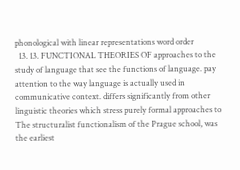phonological with linear representations word order
  13. 13. FUNCTIONAL THEORIES OF approaches to the study of language that see the functions of language. pay attention to the way language is actually used in communicative context. differs significantly from other linguistic theories which stress purely formal approaches to The structuralist functionalism of the Prague school, was the earliest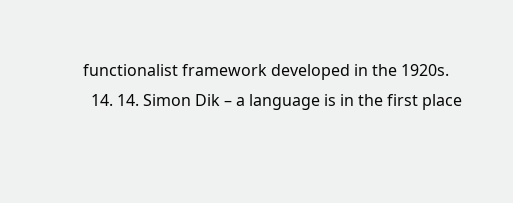functionalist framework developed in the 1920s.
  14. 14. Simon Dik – a language is in the first place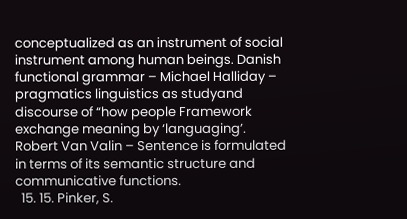conceptualized as an instrument of social instrument among human beings. Danish functional grammar – Michael Halliday – pragmatics linguistics as studyand discourse of “how people Framework exchange meaning by ‘languaging’. Robert Van Valin – Sentence is formulated in terms of its semantic structure and communicative functions.
  15. 15. Pinker, S.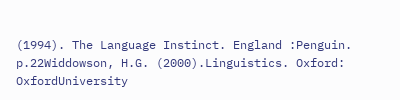(1994). The Language Instinct. England :Penguin. p.22Widdowson, H.G. (2000).Linguistics. Oxford: OxfordUniversity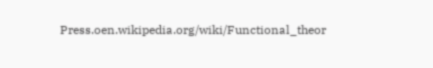Press.oen.wikipedia.org/wiki/Functional_theor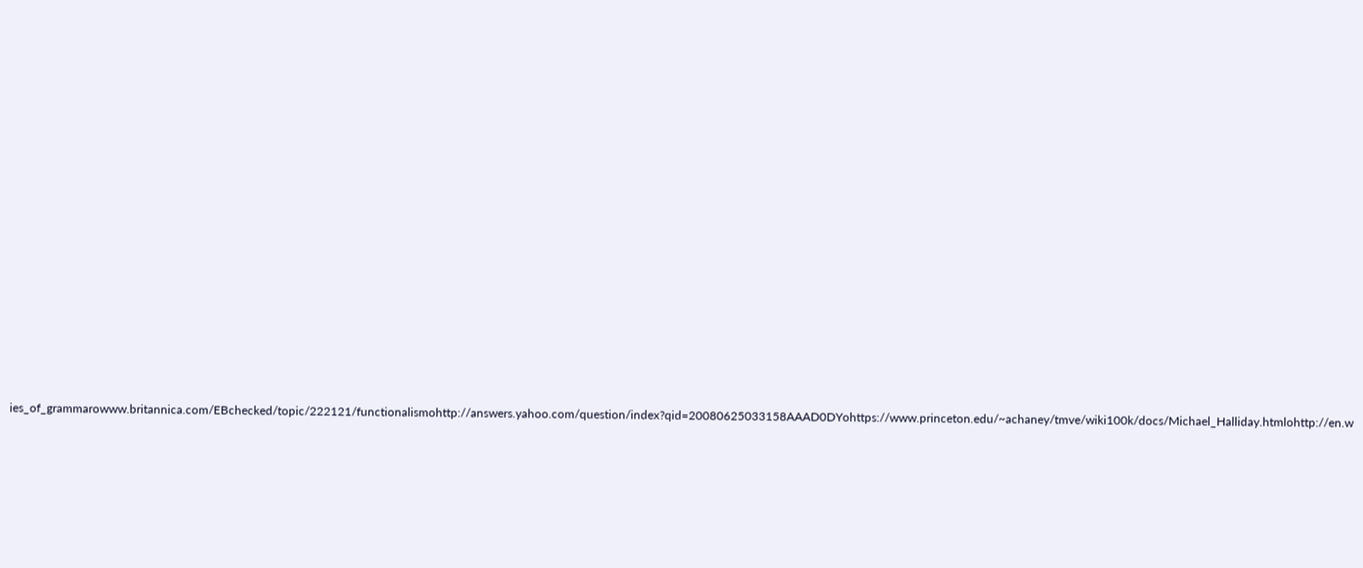ies_of_grammarowww.britannica.com/EBchecked/topic/222121/functionalismohttp://answers.yahoo.com/question/index?qid=20080625033158AAAD0DYohttps://www.princeton.edu/~achaney/tmve/wiki100k/docs/Michael_Halliday.htmlohttp://en.w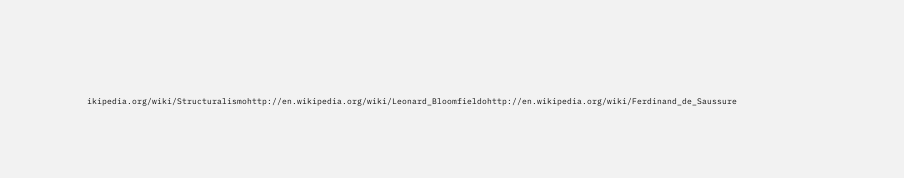ikipedia.org/wiki/Structuralismohttp://en.wikipedia.org/wiki/Leonard_Bloomfieldohttp://en.wikipedia.org/wiki/Ferdinand_de_Saussure